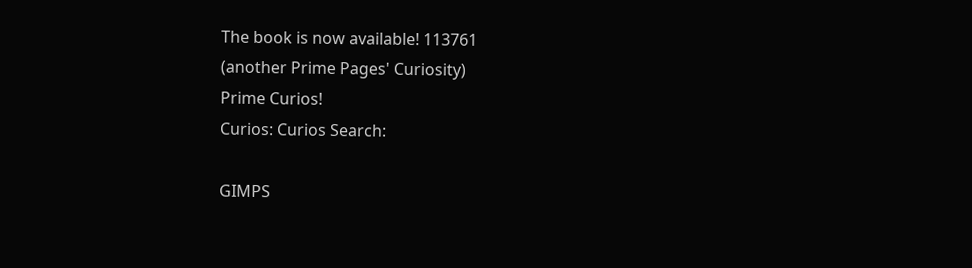The book is now available! 113761
(another Prime Pages' Curiosity)
Prime Curios!
Curios: Curios Search:

GIMPS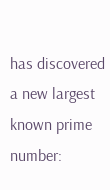has discovered a new largest known prime number: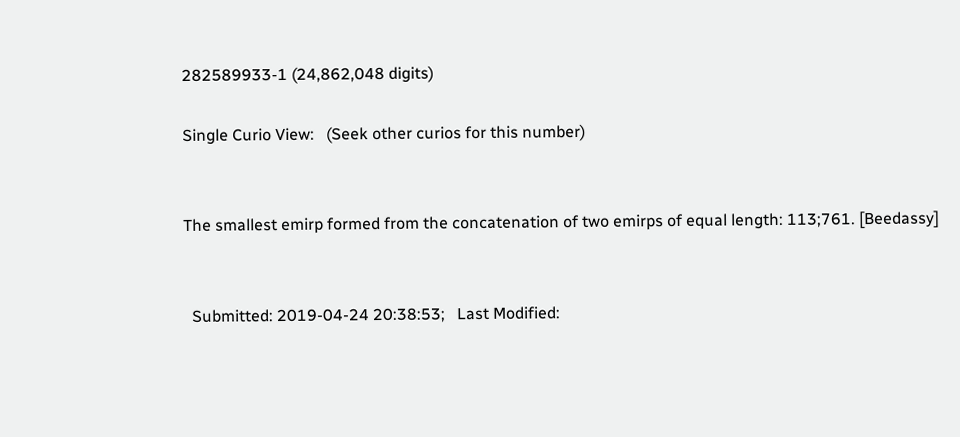282589933-1 (24,862,048 digits)

Single Curio View:   (Seek other curios for this number)


The smallest emirp formed from the concatenation of two emirps of equal length: 113;761. [Beedassy]


  Submitted: 2019-04-24 20:38:53;   Last Modified: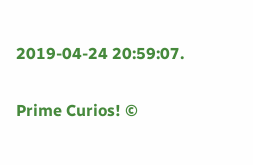2019-04-24 20:59:07.

Prime Curios! ©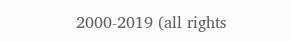2000-2019 (all rights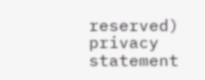reserved)  privacy statement